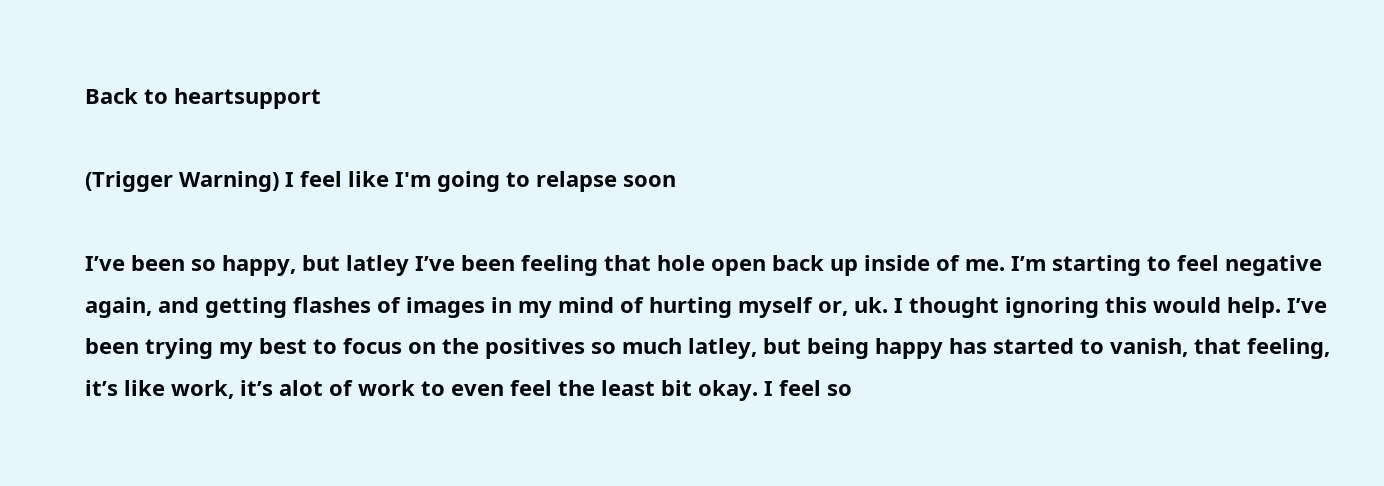Back to heartsupport

(Trigger Warning) I feel like I'm going to relapse soon

I’ve been so happy, but latley I’ve been feeling that hole open back up inside of me. I’m starting to feel negative again, and getting flashes of images in my mind of hurting myself or, uk. I thought ignoring this would help. I’ve been trying my best to focus on the positives so much latley, but being happy has started to vanish, that feeling, it’s like work, it’s alot of work to even feel the least bit okay. I feel so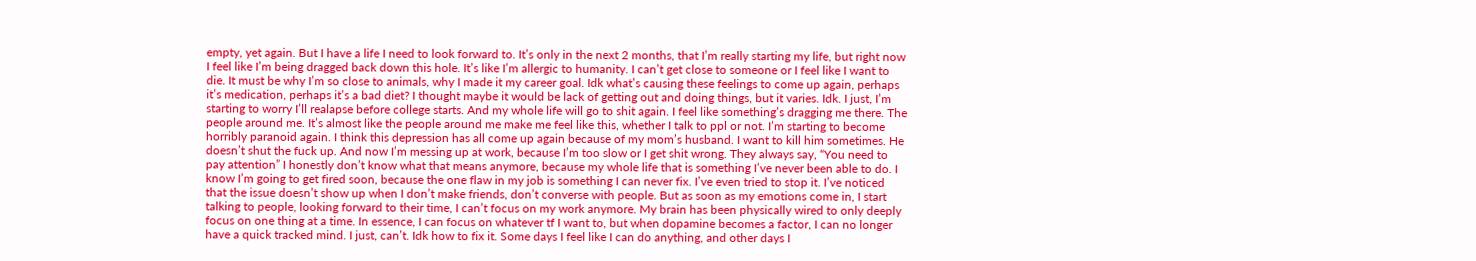empty, yet again. But I have a life I need to look forward to. It’s only in the next 2 months, that I’m really starting my life, but right now I feel like I’m being dragged back down this hole. It’s like I’m allergic to humanity. I can’t get close to someone or I feel like I want to die. It must be why I’m so close to animals, why I made it my career goal. Idk what’s causing these feelings to come up again, perhaps it’s medication, perhaps it’s a bad diet? I thought maybe it would be lack of getting out and doing things, but it varies. Idk. I just, I’m starting to worry I’ll realapse before college starts. And my whole life will go to shit again. I feel like something’s dragging me there. The people around me. It’s almost like the people around me make me feel like this, whether I talk to ppl or not. I’m starting to become horribly paranoid again. I think this depression has all come up again because of my mom’s husband. I want to kill him sometimes. He doesn’t shut the fuck up. And now I’m messing up at work, because I’m too slow or I get shit wrong. They always say, “You need to pay attention” I honestly don’t know what that means anymore, because my whole life that is something I’ve never been able to do. I know I’m going to get fired soon, because the one flaw in my job is something I can never fix. I’ve even tried to stop it. I’ve noticed that the issue doesn’t show up when I don’t make friends, don’t converse with people. But as soon as my emotions come in, I start talking to people, looking forward to their time, I can’t focus on my work anymore. My brain has been physically wired to only deeply focus on one thing at a time. In essence, I can focus on whatever tf I want to, but when dopamine becomes a factor, I can no longer have a quick tracked mind. I just, can’t. Idk how to fix it. Some days I feel like I can do anything, and other days I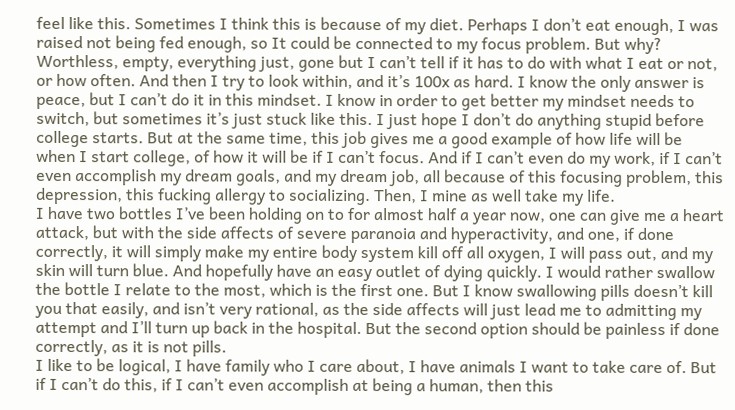feel like this. Sometimes I think this is because of my diet. Perhaps I don’t eat enough, I was raised not being fed enough, so It could be connected to my focus problem. But why? Worthless, empty, everything just, gone but I can’t tell if it has to do with what I eat or not, or how often. And then I try to look within, and it’s 100x as hard. I know the only answer is peace, but I can’t do it in this mindset. I know in order to get better my mindset needs to switch, but sometimes it’s just stuck like this. I just hope I don’t do anything stupid before college starts. But at the same time, this job gives me a good example of how life will be when I start college, of how it will be if I can’t focus. And if I can’t even do my work, if I can’t even accomplish my dream goals, and my dream job, all because of this focusing problem, this depression, this fucking allergy to socializing. Then, I mine as well take my life.
I have two bottles I’ve been holding on to for almost half a year now, one can give me a heart attack, but with the side affects of severe paranoia and hyperactivity, and one, if done correctly, it will simply make my entire body system kill off all oxygen, I will pass out, and my skin will turn blue. And hopefully have an easy outlet of dying quickly. I would rather swallow the bottle I relate to the most, which is the first one. But I know swallowing pills doesn’t kill you that easily, and isn’t very rational, as the side affects will just lead me to admitting my attempt and I’ll turn up back in the hospital. But the second option should be painless if done correctly, as it is not pills.
I like to be logical, I have family who I care about, I have animals I want to take care of. But if I can’t do this, if I can’t even accomplish at being a human, then this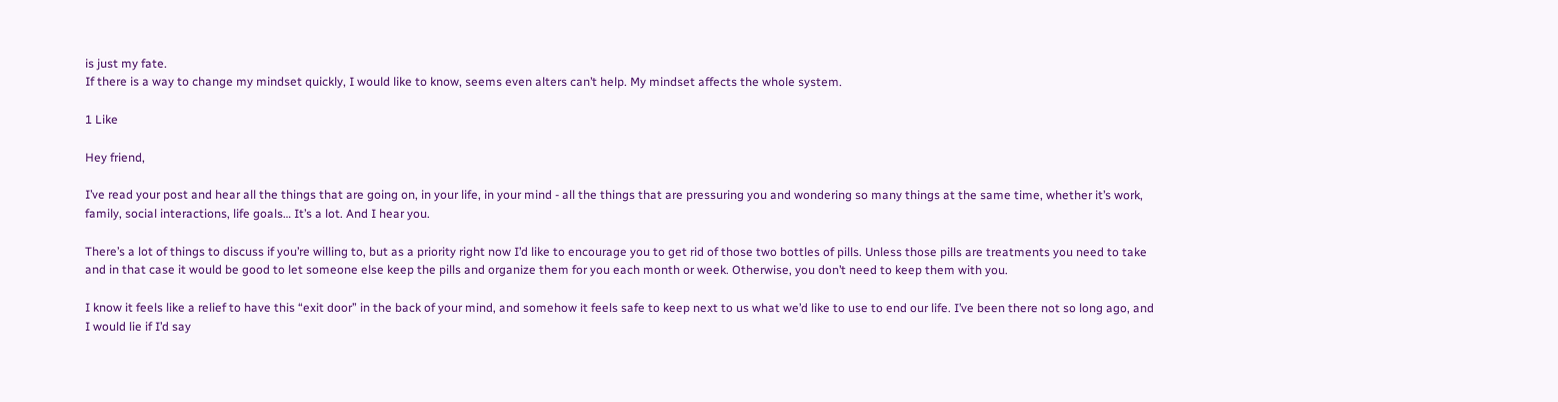is just my fate.
If there is a way to change my mindset quickly, I would like to know, seems even alters can’t help. My mindset affects the whole system.

1 Like

Hey friend,

I’ve read your post and hear all the things that are going on, in your life, in your mind - all the things that are pressuring you and wondering so many things at the same time, whether it’s work, family, social interactions, life goals… It’s a lot. And I hear you.

There’s a lot of things to discuss if you’re willing to, but as a priority right now I’d like to encourage you to get rid of those two bottles of pills. Unless those pills are treatments you need to take and in that case it would be good to let someone else keep the pills and organize them for you each month or week. Otherwise, you don’t need to keep them with you.

I know it feels like a relief to have this “exit door” in the back of your mind, and somehow it feels safe to keep next to us what we’d like to use to end our life. I’ve been there not so long ago, and I would lie if I’d say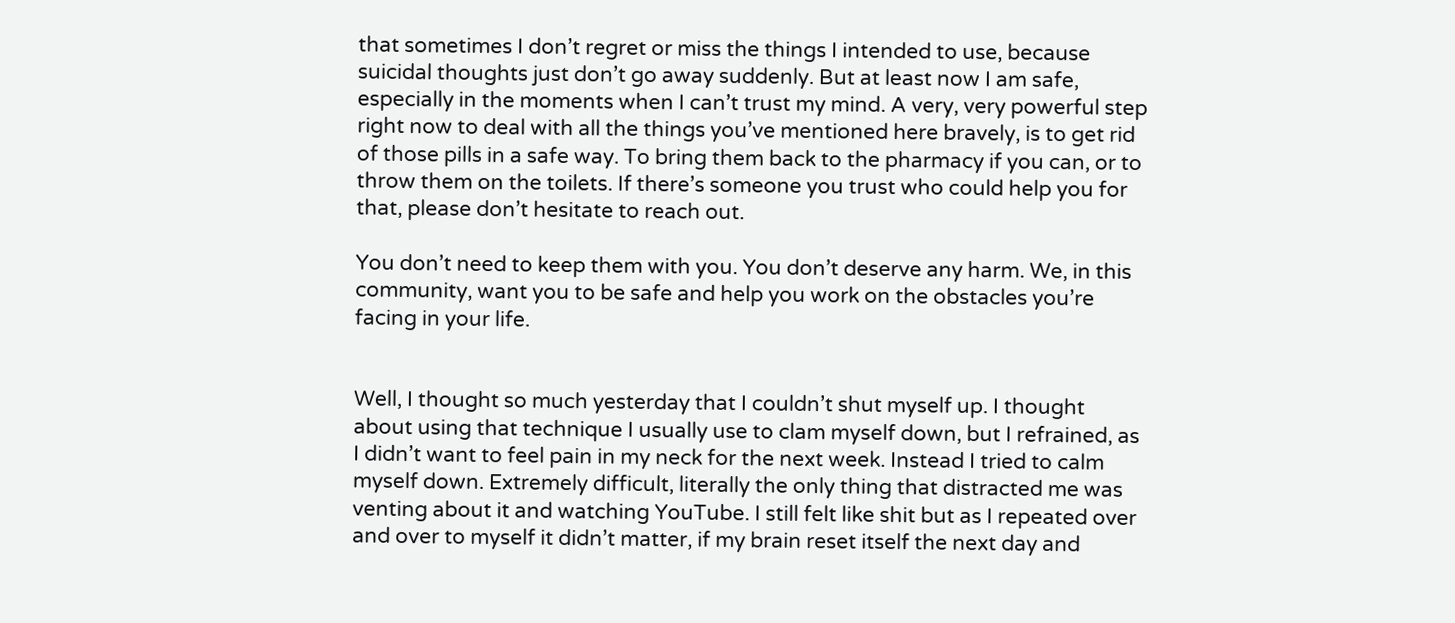that sometimes I don’t regret or miss the things I intended to use, because suicidal thoughts just don’t go away suddenly. But at least now I am safe, especially in the moments when I can’t trust my mind. A very, very powerful step right now to deal with all the things you’ve mentioned here bravely, is to get rid of those pills in a safe way. To bring them back to the pharmacy if you can, or to throw them on the toilets. If there’s someone you trust who could help you for that, please don’t hesitate to reach out.

You don’t need to keep them with you. You don’t deserve any harm. We, in this community, want you to be safe and help you work on the obstacles you’re facing in your life.


Well, I thought so much yesterday that I couldn’t shut myself up. I thought about using that technique I usually use to clam myself down, but I refrained, as I didn’t want to feel pain in my neck for the next week. Instead I tried to calm myself down. Extremely difficult, literally the only thing that distracted me was venting about it and watching YouTube. I still felt like shit but as I repeated over and over to myself it didn’t matter, if my brain reset itself the next day and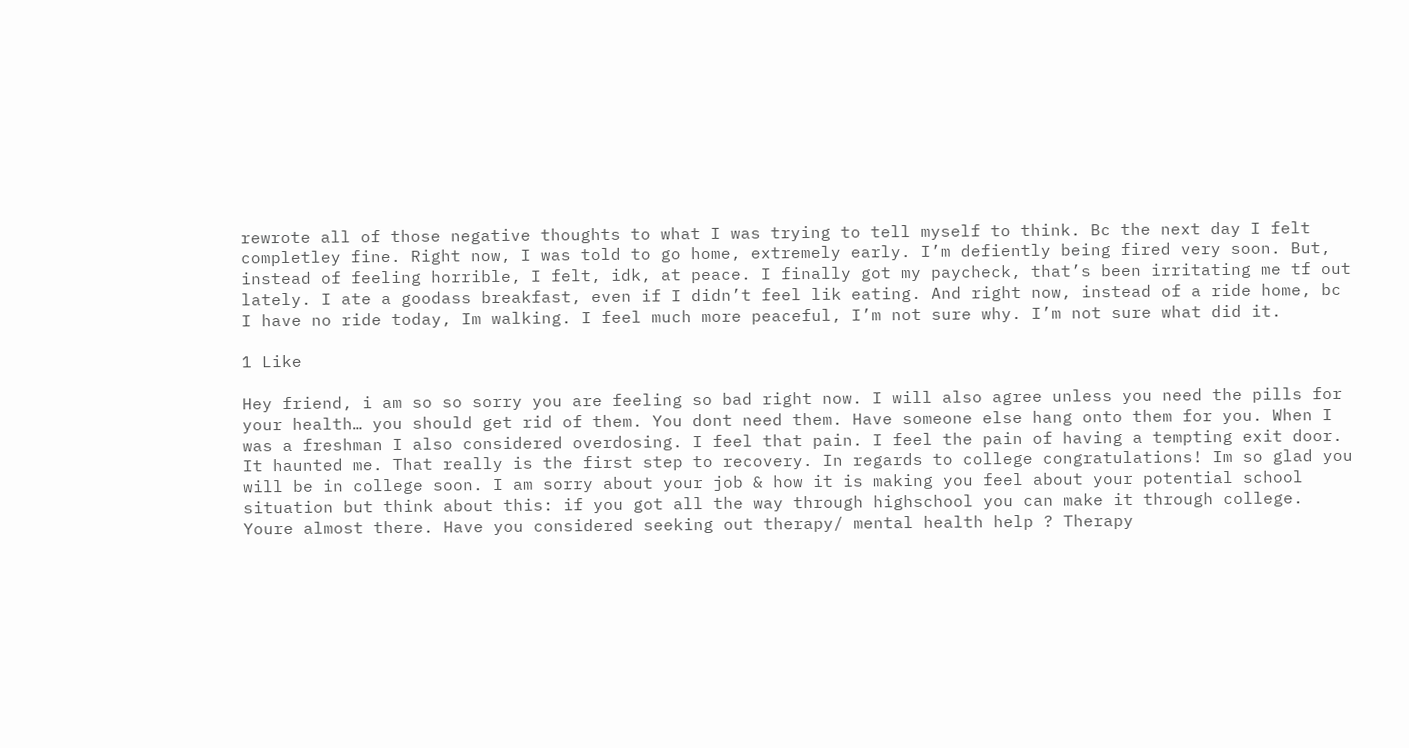rewrote all of those negative thoughts to what I was trying to tell myself to think. Bc the next day I felt completley fine. Right now, I was told to go home, extremely early. I’m defiently being fired very soon. But, instead of feeling horrible, I felt, idk, at peace. I finally got my paycheck, that’s been irritating me tf out lately. I ate a goodass breakfast, even if I didn’t feel lik eating. And right now, instead of a ride home, bc I have no ride today, Im walking. I feel much more peaceful, I’m not sure why. I’m not sure what did it.

1 Like

Hey friend, i am so so sorry you are feeling so bad right now. I will also agree unless you need the pills for your health… you should get rid of them. You dont need them. Have someone else hang onto them for you. When I was a freshman I also considered overdosing. I feel that pain. I feel the pain of having a tempting exit door. It haunted me. That really is the first step to recovery. In regards to college congratulations! Im so glad you will be in college soon. I am sorry about your job & how it is making you feel about your potential school situation but think about this: if you got all the way through highschool you can make it through college. Youre almost there. Have you considered seeking out therapy/ mental health help ? Therapy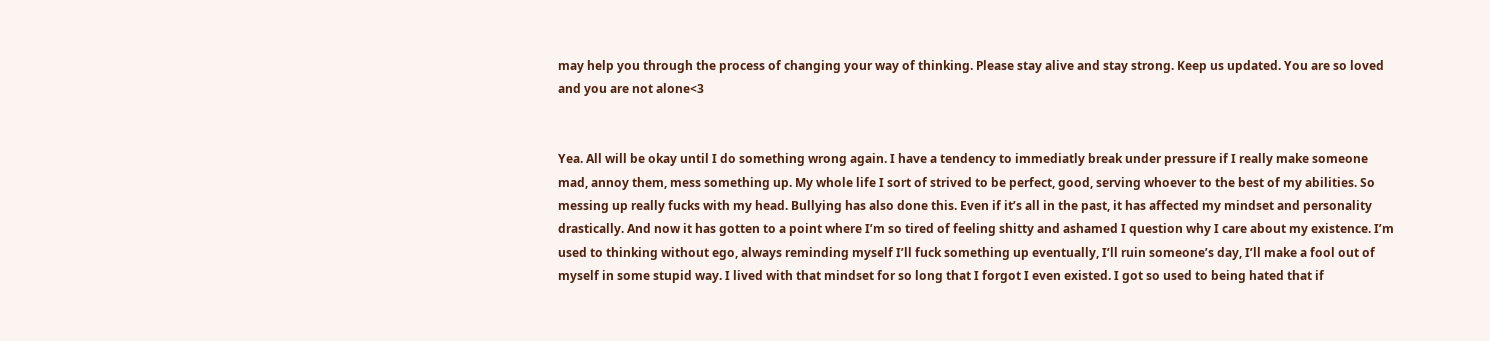may help you through the process of changing your way of thinking. Please stay alive and stay strong. Keep us updated. You are so loved and you are not alone<3


Yea. All will be okay until I do something wrong again. I have a tendency to immediatly break under pressure if I really make someone mad, annoy them, mess something up. My whole life I sort of strived to be perfect, good, serving whoever to the best of my abilities. So messing up really fucks with my head. Bullying has also done this. Even if it’s all in the past, it has affected my mindset and personality drastically. And now it has gotten to a point where I’m so tired of feeling shitty and ashamed I question why I care about my existence. I’m used to thinking without ego, always reminding myself I’ll fuck something up eventually, I’ll ruin someone’s day, I’ll make a fool out of myself in some stupid way. I lived with that mindset for so long that I forgot I even existed. I got so used to being hated that if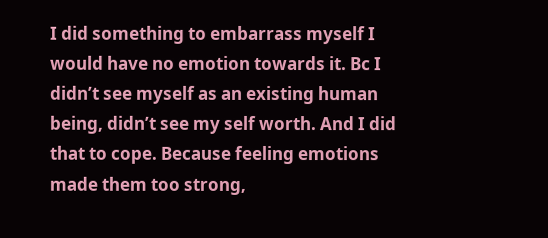I did something to embarrass myself I would have no emotion towards it. Bc I didn’t see myself as an existing human being, didn’t see my self worth. And I did that to cope. Because feeling emotions made them too strong,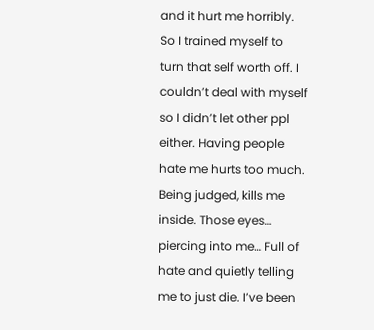and it hurt me horribly. So I trained myself to turn that self worth off. I couldn’t deal with myself so I didn’t let other ppl either. Having people hate me hurts too much. Being judged, kills me inside. Those eyes… piercing into me… Full of hate and quietly telling me to just die. I’ve been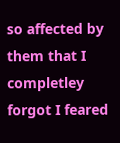so affected by them that I completley forgot I feared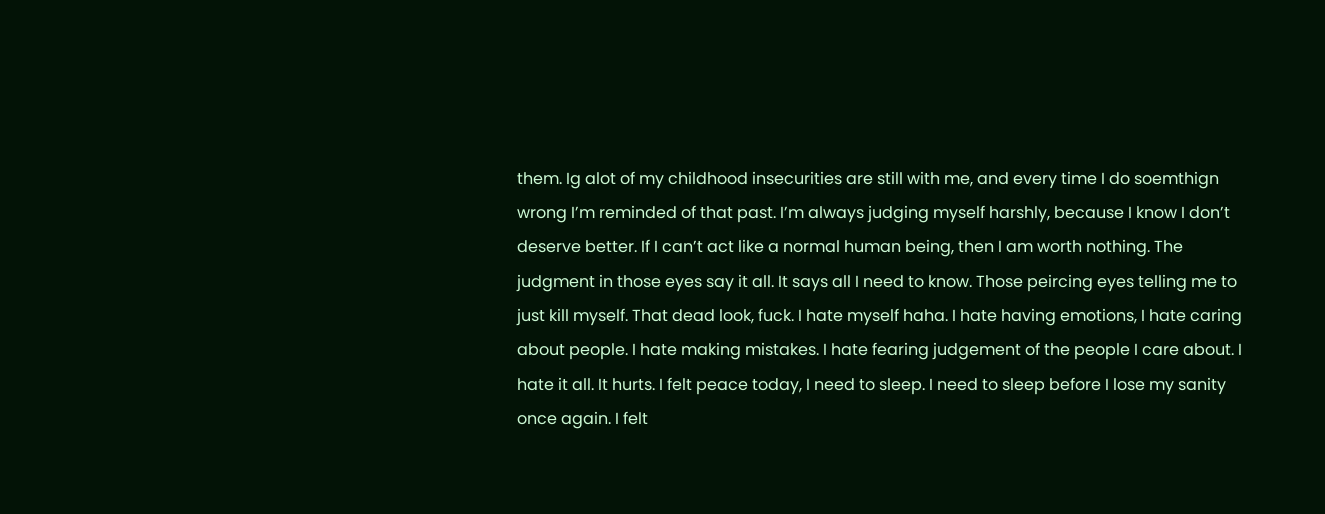them. Ig alot of my childhood insecurities are still with me, and every time I do soemthign wrong I’m reminded of that past. I’m always judging myself harshly, because I know I don’t deserve better. If I can’t act like a normal human being, then I am worth nothing. The judgment in those eyes say it all. It says all I need to know. Those peircing eyes telling me to just kill myself. That dead look, fuck. I hate myself haha. I hate having emotions, I hate caring about people. I hate making mistakes. I hate fearing judgement of the people I care about. I hate it all. It hurts. I felt peace today, I need to sleep. I need to sleep before I lose my sanity once again. I felt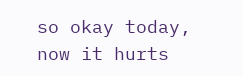so okay today, now it hurts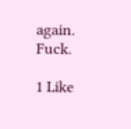again. Fuck.

1 Like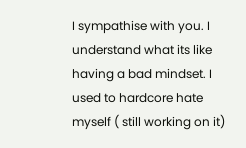I sympathise with you. I understand what its like having a bad mindset. I used to hardcore hate myself ( still working on it)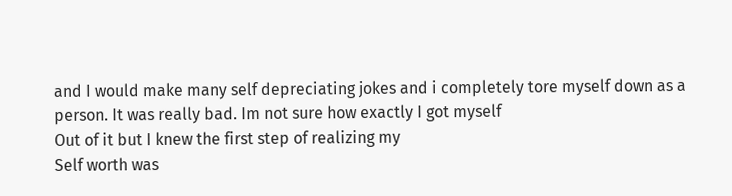and I would make many self depreciating jokes and i completely tore myself down as a person. It was really bad. Im not sure how exactly I got myself
Out of it but I knew the first step of realizing my
Self worth was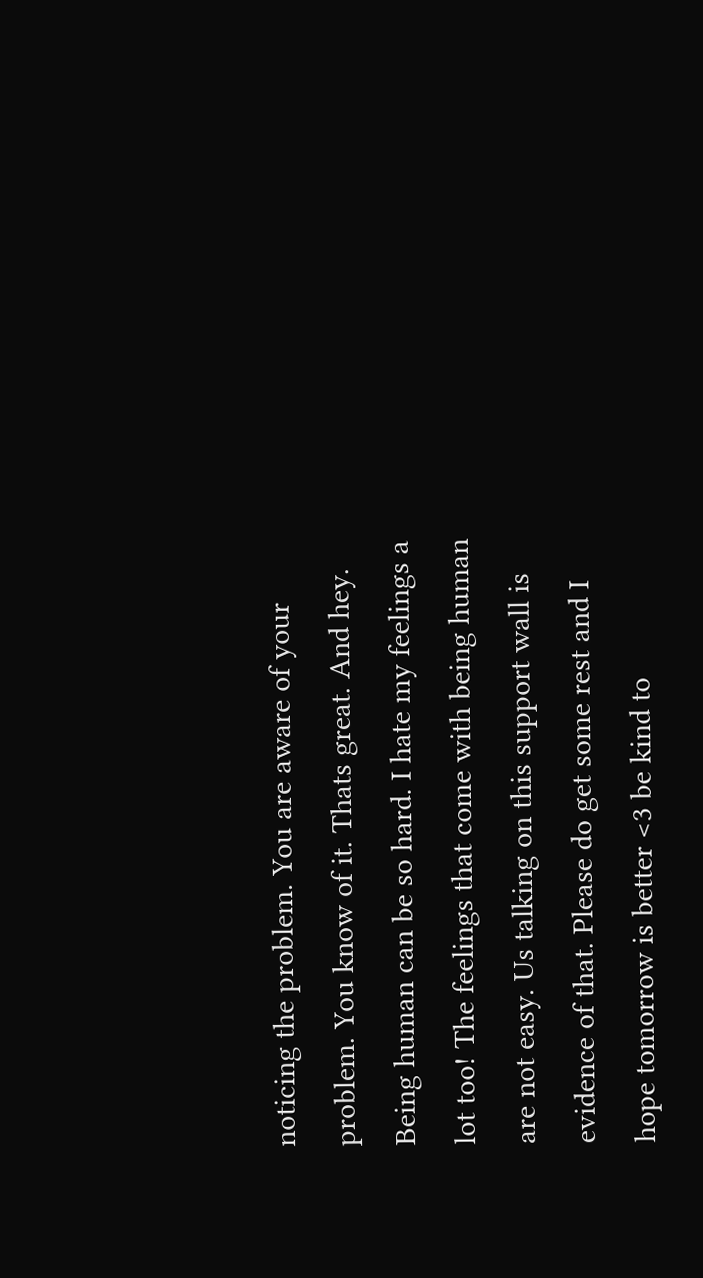noticing the problem. You are aware of your problem. You know of it. Thats great. And hey. Being human can be so hard. I hate my feelings a lot too! The feelings that come with being human are not easy. Us talking on this support wall is evidence of that. Please do get some rest and I hope tomorrow is better <3 be kind to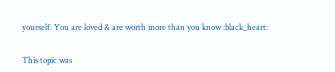yourself. You are loved & are worth more than you know :black_heart:


This topic was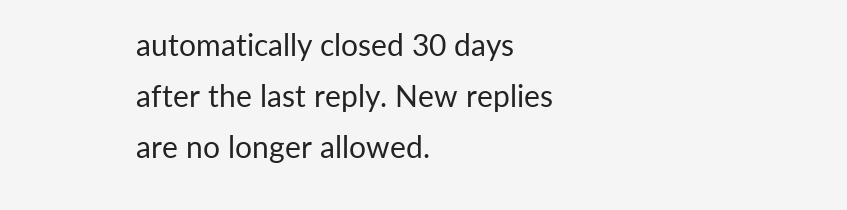automatically closed 30 days after the last reply. New replies are no longer allowed.